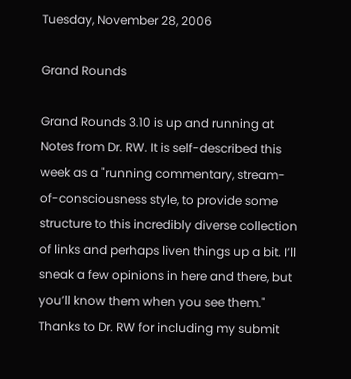Tuesday, November 28, 2006

Grand Rounds

Grand Rounds 3.10 is up and running at Notes from Dr. RW. It is self-described this week as a "running commentary, stream-of-consciousness style, to provide some structure to this incredibly diverse collection of links and perhaps liven things up a bit. I’ll sneak a few opinions in here and there, but you’ll know them when you see them." Thanks to Dr. RW for including my submit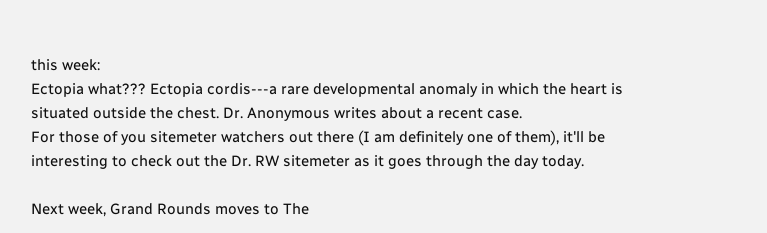this week:
Ectopia what??? Ectopia cordis---a rare developmental anomaly in which the heart is situated outside the chest. Dr. Anonymous writes about a recent case.
For those of you sitemeter watchers out there (I am definitely one of them), it'll be interesting to check out the Dr. RW sitemeter as it goes through the day today.

Next week, Grand Rounds moves to The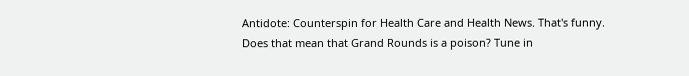Antidote: Counterspin for Health Care and Health News. That's funny. Does that mean that Grand Rounds is a poison? Tune in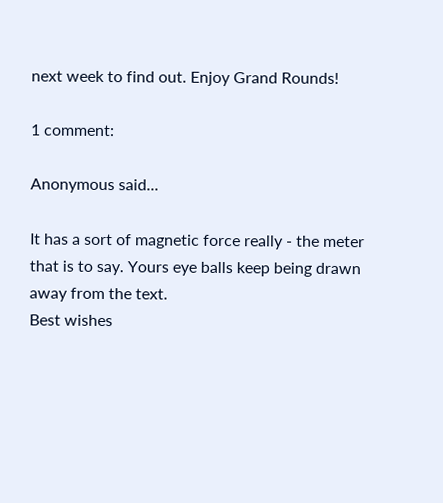next week to find out. Enjoy Grand Rounds!

1 comment:

Anonymous said...

It has a sort of magnetic force really - the meter that is to say. Yours eye balls keep being drawn away from the text.
Best wishes